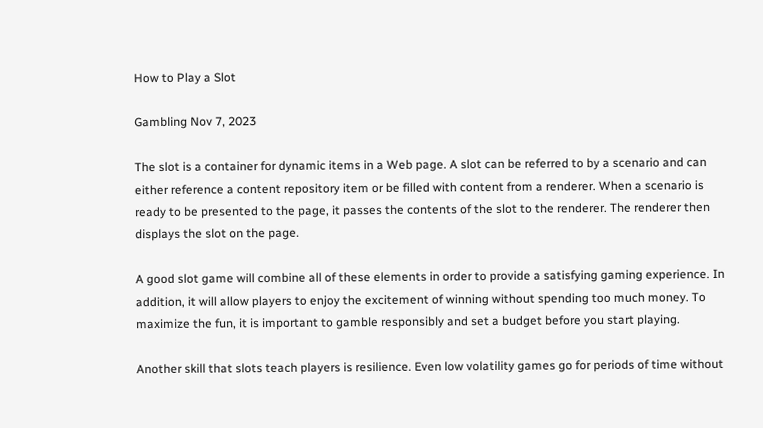How to Play a Slot

Gambling Nov 7, 2023

The slot is a container for dynamic items in a Web page. A slot can be referred to by a scenario and can either reference a content repository item or be filled with content from a renderer. When a scenario is ready to be presented to the page, it passes the contents of the slot to the renderer. The renderer then displays the slot on the page.

A good slot game will combine all of these elements in order to provide a satisfying gaming experience. In addition, it will allow players to enjoy the excitement of winning without spending too much money. To maximize the fun, it is important to gamble responsibly and set a budget before you start playing.

Another skill that slots teach players is resilience. Even low volatility games go for periods of time without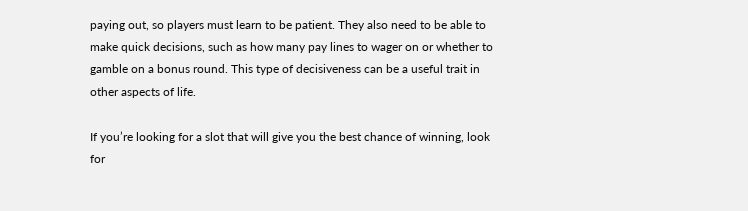paying out, so players must learn to be patient. They also need to be able to make quick decisions, such as how many pay lines to wager on or whether to gamble on a bonus round. This type of decisiveness can be a useful trait in other aspects of life.

If you’re looking for a slot that will give you the best chance of winning, look for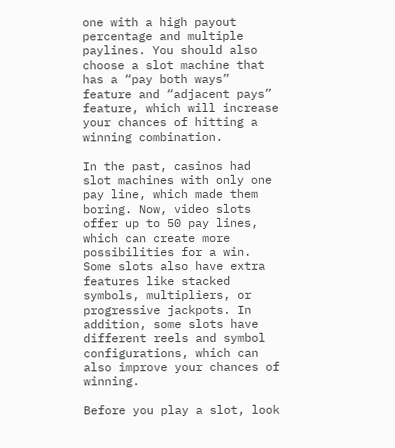one with a high payout percentage and multiple paylines. You should also choose a slot machine that has a “pay both ways” feature and “adjacent pays” feature, which will increase your chances of hitting a winning combination.

In the past, casinos had slot machines with only one pay line, which made them boring. Now, video slots offer up to 50 pay lines, which can create more possibilities for a win. Some slots also have extra features like stacked symbols, multipliers, or progressive jackpots. In addition, some slots have different reels and symbol configurations, which can also improve your chances of winning.

Before you play a slot, look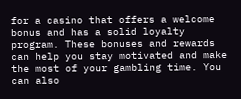for a casino that offers a welcome bonus and has a solid loyalty program. These bonuses and rewards can help you stay motivated and make the most of your gambling time. You can also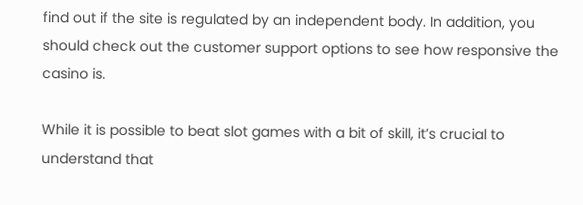find out if the site is regulated by an independent body. In addition, you should check out the customer support options to see how responsive the casino is.

While it is possible to beat slot games with a bit of skill, it’s crucial to understand that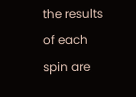the results of each spin are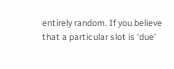entirely random. If you believe that a particular slot is ‘due’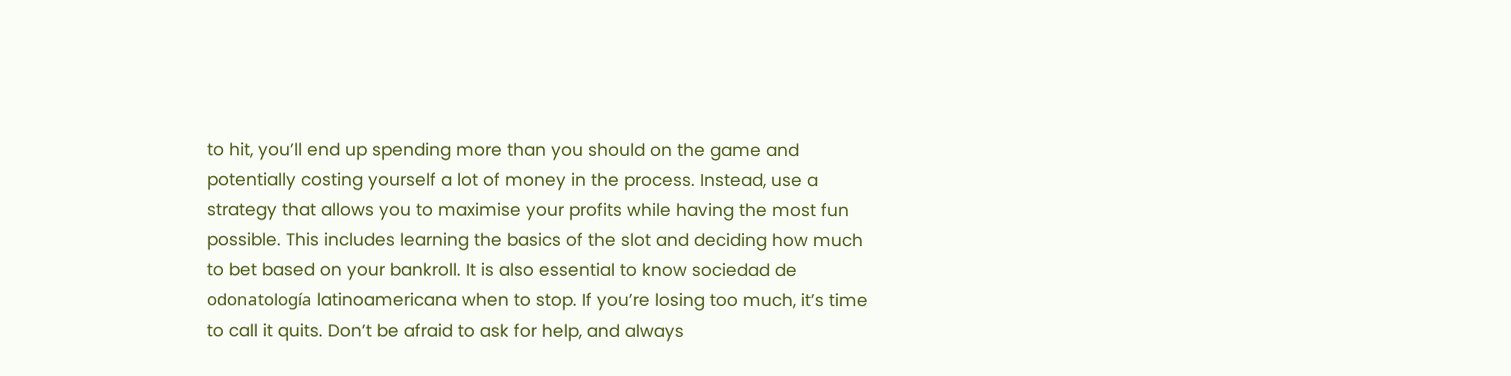to hit, you’ll end up spending more than you should on the game and potentially costing yourself a lot of money in the process. Instead, use a strategy that allows you to maximise your profits while having the most fun possible. This includes learning the basics of the slot and deciding how much to bet based on your bankroll. It is also essential to know sociedad de odonatología latinoamericana when to stop. If you’re losing too much, it’s time to call it quits. Don’t be afraid to ask for help, and always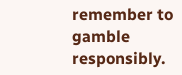remember to gamble responsibly.